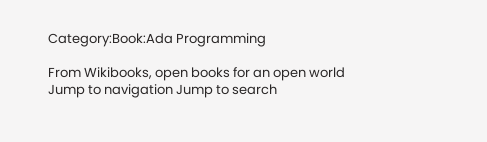Category:Book:Ada Programming

From Wikibooks, open books for an open world
Jump to navigation Jump to search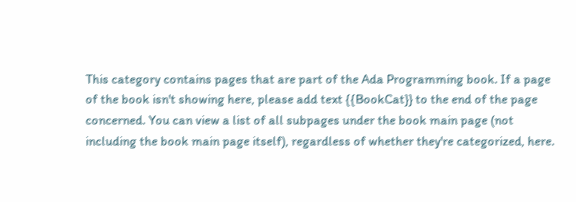This category contains pages that are part of the Ada Programming book. If a page of the book isn't showing here, please add text {{BookCat}} to the end of the page concerned. You can view a list of all subpages under the book main page (not including the book main page itself), regardless of whether they're categorized, here.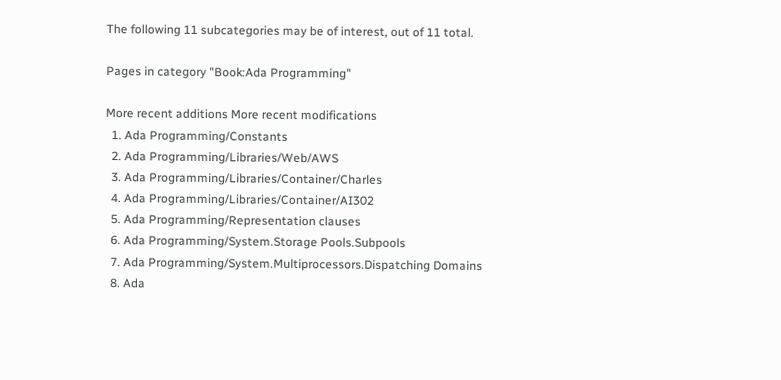The following 11 subcategories may be of interest, out of 11 total.

Pages in category "Book:Ada Programming"

More recent additions More recent modifications
  1. Ada Programming/Constants
  2. Ada Programming/Libraries/Web/AWS
  3. Ada Programming/Libraries/Container/Charles
  4. Ada Programming/Libraries/Container/AI302
  5. Ada Programming/Representation clauses
  6. Ada Programming/System.Storage Pools.Subpools
  7. Ada Programming/System.Multiprocessors.Dispatching Domains
  8. Ada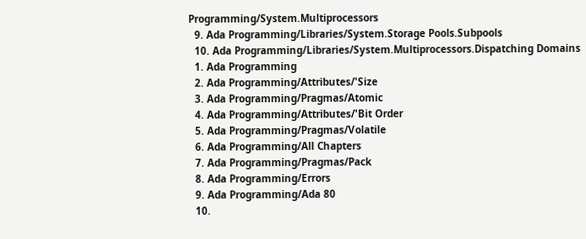Programming/System.Multiprocessors
  9. Ada Programming/Libraries/System.Storage Pools.Subpools
  10. Ada Programming/Libraries/System.Multiprocessors.Dispatching Domains
  1. Ada Programming
  2. Ada Programming/Attributes/'Size
  3. Ada Programming/Pragmas/Atomic
  4. Ada Programming/Attributes/'Bit Order
  5. Ada Programming/Pragmas/Volatile
  6. Ada Programming/All Chapters
  7. Ada Programming/Pragmas/Pack
  8. Ada Programming/Errors
  9. Ada Programming/Ada 80
  10.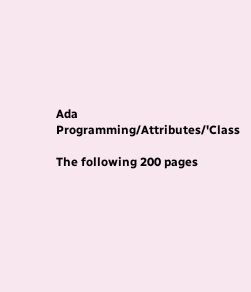Ada Programming/Attributes/'Class

The following 200 pages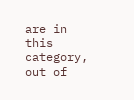are in this category, out of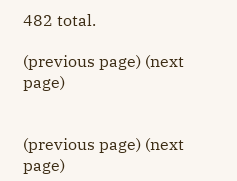482 total.

(previous page) (next page)


(previous page) (next page)